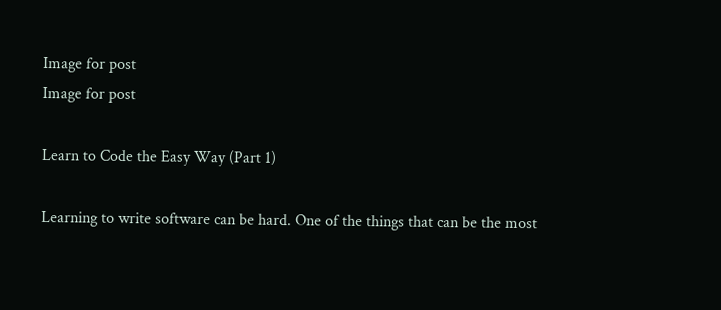Image for post
Image for post

Learn to Code the Easy Way (Part 1)

Learning to write software can be hard. One of the things that can be the most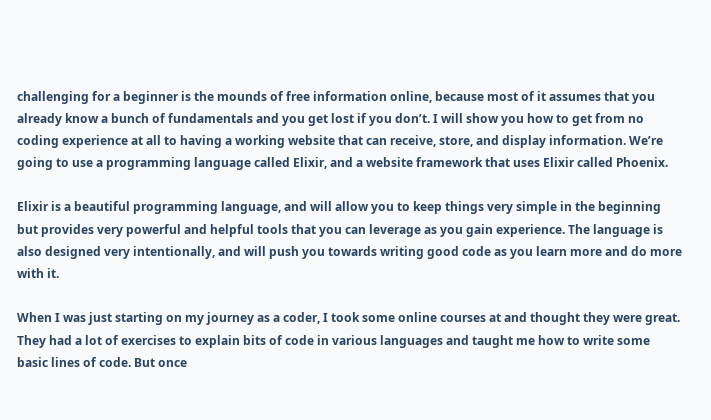challenging for a beginner is the mounds of free information online, because most of it assumes that you already know a bunch of fundamentals and you get lost if you don’t. I will show you how to get from no coding experience at all to having a working website that can receive, store, and display information. We’re going to use a programming language called Elixir, and a website framework that uses Elixir called Phoenix.

Elixir is a beautiful programming language, and will allow you to keep things very simple in the beginning but provides very powerful and helpful tools that you can leverage as you gain experience. The language is also designed very intentionally, and will push you towards writing good code as you learn more and do more with it.

When I was just starting on my journey as a coder, I took some online courses at and thought they were great. They had a lot of exercises to explain bits of code in various languages and taught me how to write some basic lines of code. But once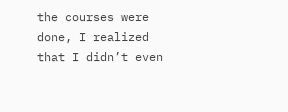the courses were done, I realized that I didn’t even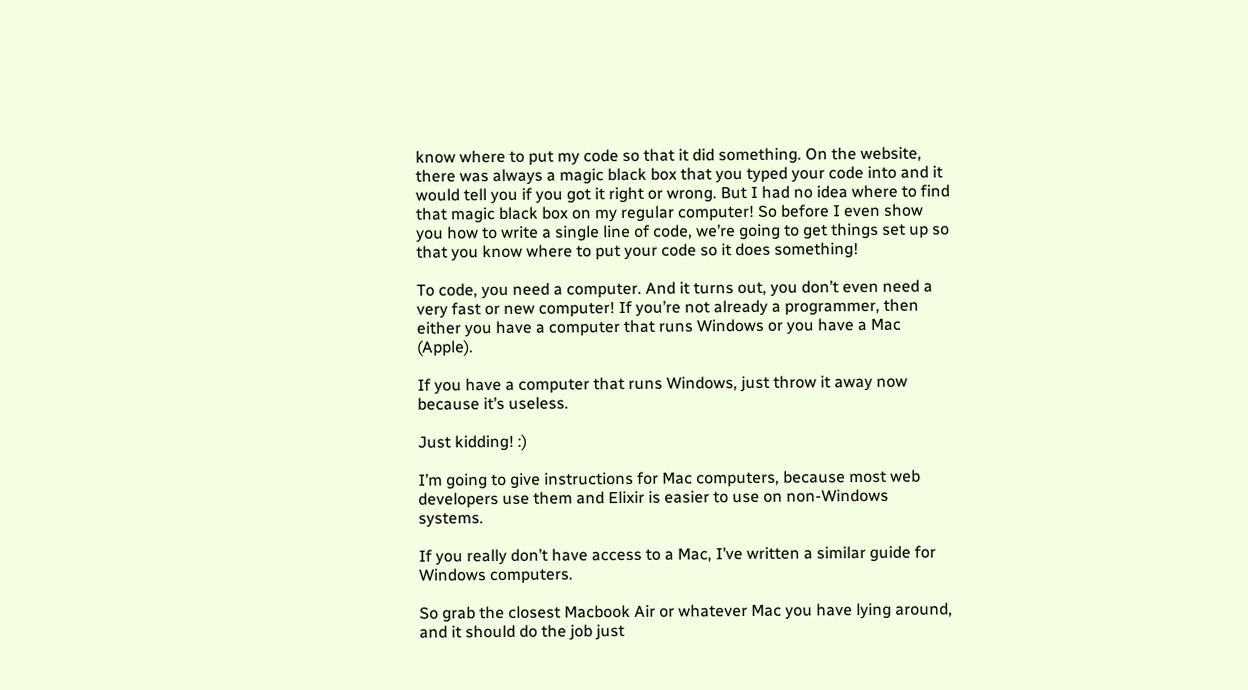know where to put my code so that it did something. On the website, there was always a magic black box that you typed your code into and it would tell you if you got it right or wrong. But I had no idea where to find that magic black box on my regular computer! So before I even show you how to write a single line of code, we’re going to get things set up so that you know where to put your code so it does something!

To code, you need a computer. And it turns out, you don’t even need a very fast or new computer! If you’re not already a programmer, then either you have a computer that runs Windows or you have a Mac (Apple).

If you have a computer that runs Windows, just throw it away now because it’s useless.

Just kidding! :)

I’m going to give instructions for Mac computers, because most web developers use them and Elixir is easier to use on non-Windows systems.

If you really don’t have access to a Mac, I’ve written a similar guide for Windows computers.

So grab the closest Macbook Air or whatever Mac you have lying around, and it should do the job just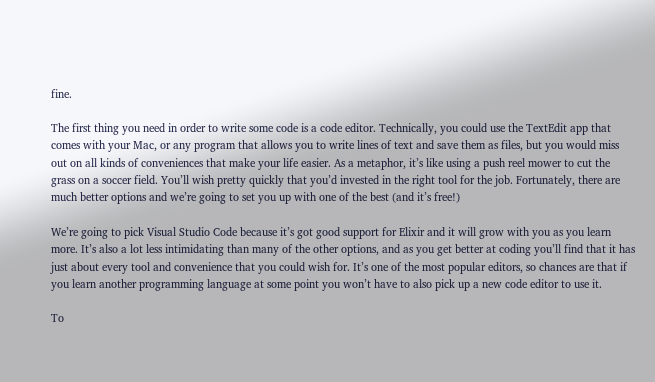fine.

The first thing you need in order to write some code is a code editor. Technically, you could use the TextEdit app that comes with your Mac, or any program that allows you to write lines of text and save them as files, but you would miss out on all kinds of conveniences that make your life easier. As a metaphor, it’s like using a push reel mower to cut the grass on a soccer field. You’ll wish pretty quickly that you’d invested in the right tool for the job. Fortunately, there are much better options and we’re going to set you up with one of the best (and it’s free!)

We’re going to pick Visual Studio Code because it’s got good support for Elixir and it will grow with you as you learn more. It’s also a lot less intimidating than many of the other options, and as you get better at coding you’ll find that it has just about every tool and convenience that you could wish for. It’s one of the most popular editors, so chances are that if you learn another programming language at some point you won’t have to also pick up a new code editor to use it.

To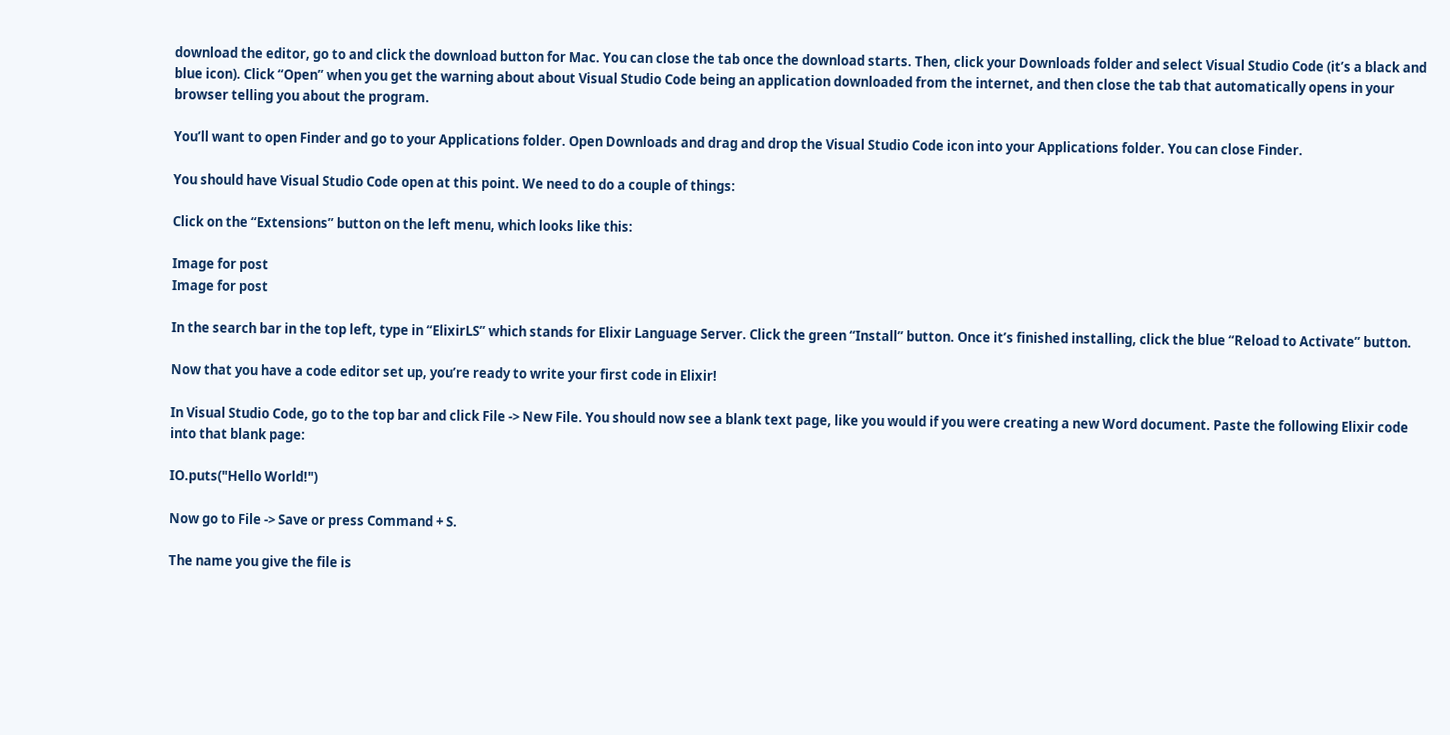download the editor, go to and click the download button for Mac. You can close the tab once the download starts. Then, click your Downloads folder and select Visual Studio Code (it’s a black and blue icon). Click “Open” when you get the warning about about Visual Studio Code being an application downloaded from the internet, and then close the tab that automatically opens in your browser telling you about the program.

You’ll want to open Finder and go to your Applications folder. Open Downloads and drag and drop the Visual Studio Code icon into your Applications folder. You can close Finder.

You should have Visual Studio Code open at this point. We need to do a couple of things:

Click on the “Extensions” button on the left menu, which looks like this:

Image for post
Image for post

In the search bar in the top left, type in “ElixirLS” which stands for Elixir Language Server. Click the green “Install” button. Once it’s finished installing, click the blue “Reload to Activate” button.

Now that you have a code editor set up, you’re ready to write your first code in Elixir!

In Visual Studio Code, go to the top bar and click File -> New File. You should now see a blank text page, like you would if you were creating a new Word document. Paste the following Elixir code into that blank page:

IO.puts("Hello World!")

Now go to File -> Save or press Command + S.

The name you give the file is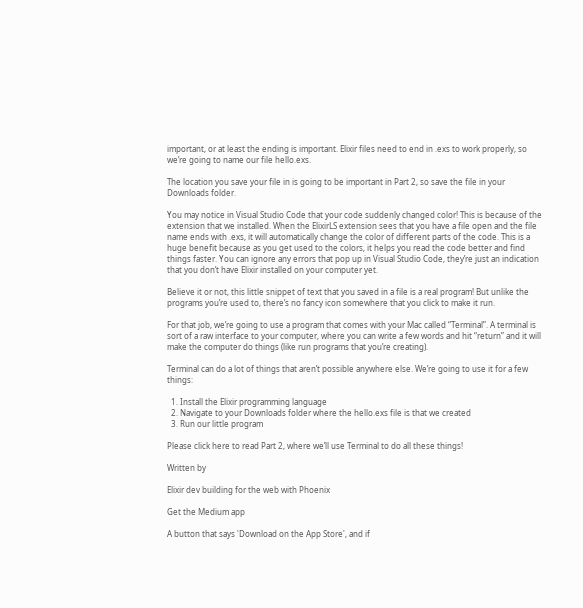important, or at least the ending is important. Elixir files need to end in .exs to work properly, so we’re going to name our file hello.exs.

The location you save your file in is going to be important in Part 2, so save the file in your Downloads folder.

You may notice in Visual Studio Code that your code suddenly changed color! This is because of the extension that we installed. When the ElixirLS extension sees that you have a file open and the file name ends with .exs, it will automatically change the color of different parts of the code. This is a huge benefit because as you get used to the colors, it helps you read the code better and find things faster. You can ignore any errors that pop up in Visual Studio Code, they’re just an indication that you don’t have Elixir installed on your computer yet.

Believe it or not, this little snippet of text that you saved in a file is a real program! But unlike the programs you’re used to, there’s no fancy icon somewhere that you click to make it run.

For that job, we’re going to use a program that comes with your Mac called “Terminal”. A terminal is sort of a raw interface to your computer, where you can write a few words and hit “return” and it will make the computer do things (like run programs that you’re creating).

Terminal can do a lot of things that aren’t possible anywhere else. We’re going to use it for a few things:

  1. Install the Elixir programming language
  2. Navigate to your Downloads folder where the hello.exs file is that we created
  3. Run our little program

Please click here to read Part 2, where we’ll use Terminal to do all these things!

Written by

Elixir dev building for the web with Phoenix

Get the Medium app

A button that says 'Download on the App Store', and if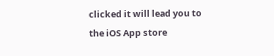clicked it will lead you to the iOS App store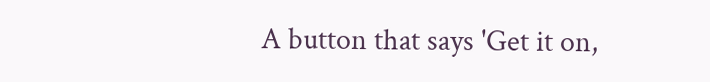A button that says 'Get it on,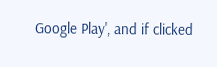Google Play', and if clicked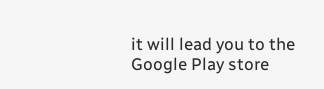it will lead you to the Google Play store